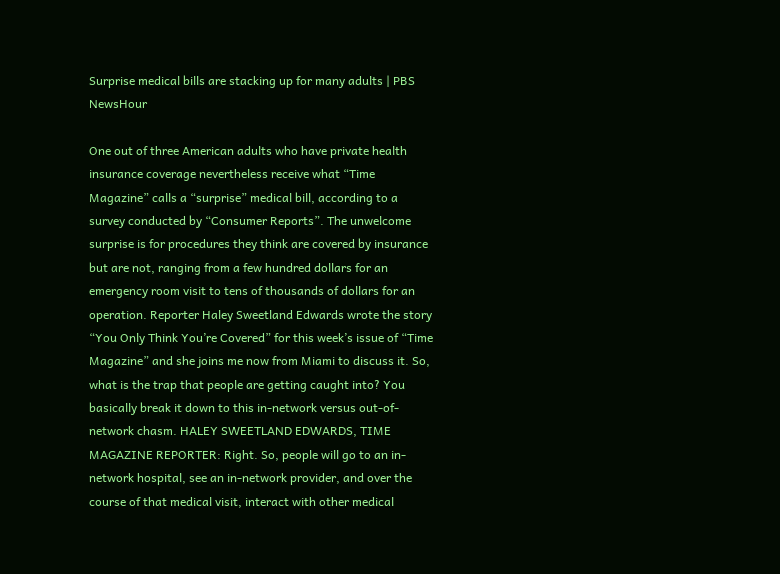Surprise medical bills are stacking up for many adults | PBS NewsHour

One out of three American adults who have private health insurance coverage nevertheless receive what “Time Magazine” calls a “surprise” medical bill, according to a survey conducted by “Consumer Reports”. The unwelcome surprise is for procedures they think are covered by insurance but are not, ranging from a few hundred dollars for an emergency room visit to tens of thousands of dollars for an operation. Reporter Haley Sweetland Edwards wrote the story “You Only Think You’re Covered” for this week’s issue of “Time Magazine” and she joins me now from Miami to discuss it. So, what is the trap that people are getting caught into? You basically break it down to this in-network versus out-of-network chasm. HALEY SWEETLAND EDWARDS, TIME MAGAZINE REPORTER: Right. So, people will go to an in-network hospital, see an in-network provider, and over the course of that medical visit, interact with other medical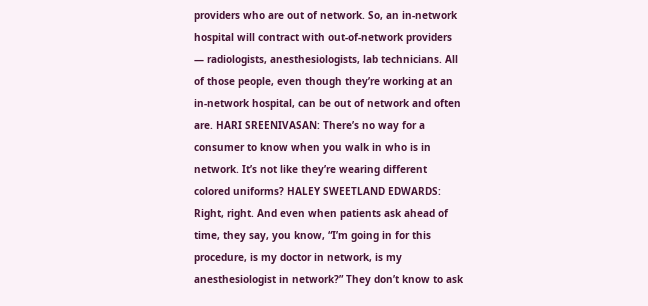providers who are out of network. So, an in-network hospital will contract with out-of-network providers — radiologists, anesthesiologists, lab technicians. All of those people, even though they’re working at an in-network hospital, can be out of network and often are. HARI SREENIVASAN: There’s no way for a consumer to know when you walk in who is in network. It’s not like they’re wearing different colored uniforms? HALEY SWEETLAND EDWARDS: Right, right. And even when patients ask ahead of time, they say, you know, “I’m going in for this procedure, is my doctor in network, is my anesthesiologist in network?” They don’t know to ask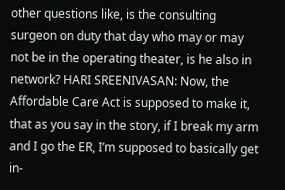other questions like, is the consulting surgeon on duty that day who may or may not be in the operating theater, is he also in network? HARI SREENIVASAN: Now, the Affordable Care Act is supposed to make it, that as you say in the story, if I break my arm and I go the ER, I’m supposed to basically get in-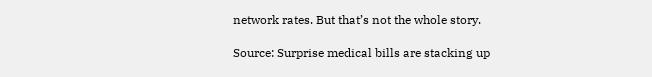network rates. But that’s not the whole story.

Source: Surprise medical bills are stacking up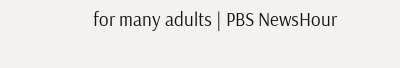for many adults | PBS NewsHour